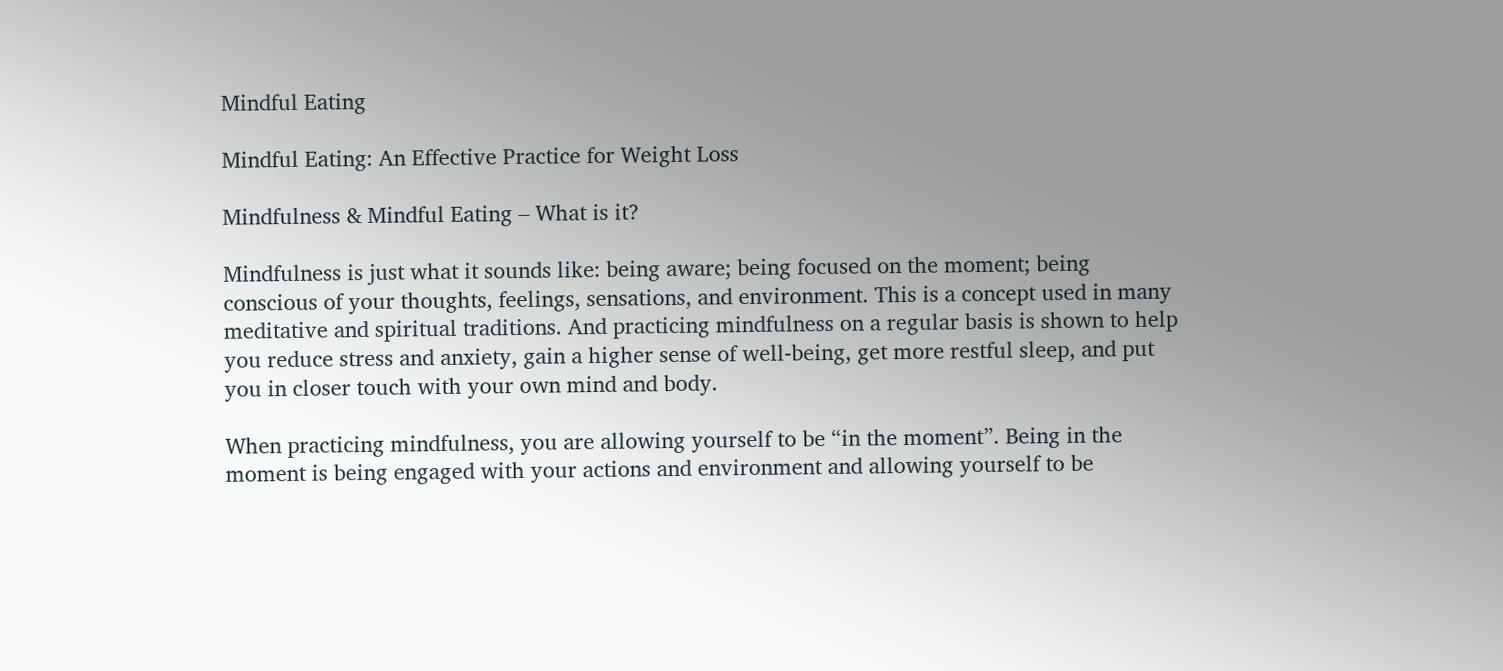Mindful Eating

Mindful Eating: An Effective Practice for Weight Loss

Mindfulness & Mindful Eating – What is it?

Mindfulness is just what it sounds like: being aware; being focused on the moment; being conscious of your thoughts, feelings, sensations, and environment. This is a concept used in many meditative and spiritual traditions. And practicing mindfulness on a regular basis is shown to help you reduce stress and anxiety, gain a higher sense of well-being, get more restful sleep, and put you in closer touch with your own mind and body.

When practicing mindfulness, you are allowing yourself to be “in the moment”. Being in the moment is being engaged with your actions and environment and allowing yourself to be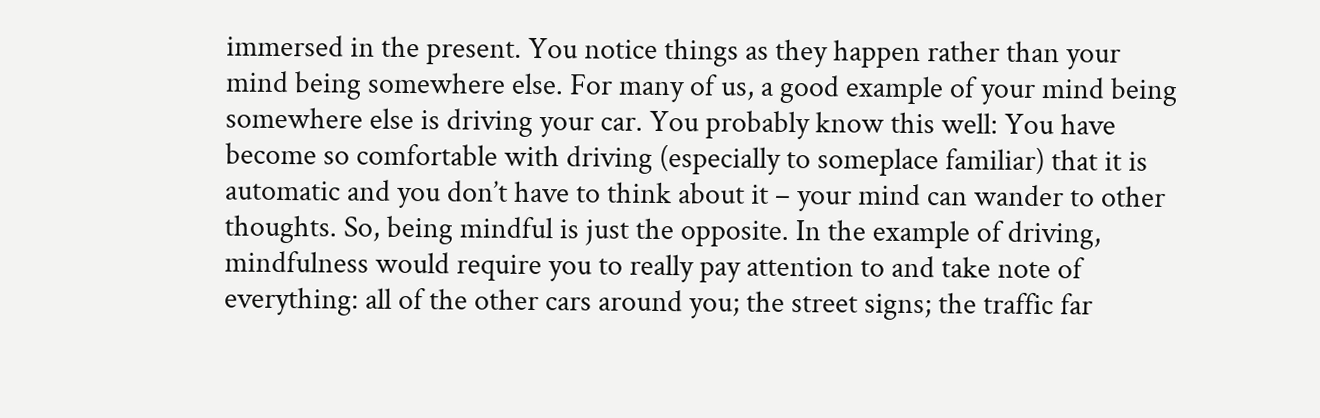immersed in the present. You notice things as they happen rather than your mind being somewhere else. For many of us, a good example of your mind being somewhere else is driving your car. You probably know this well: You have become so comfortable with driving (especially to someplace familiar) that it is automatic and you don’t have to think about it – your mind can wander to other thoughts. So, being mindful is just the opposite. In the example of driving, mindfulness would require you to really pay attention to and take note of everything: all of the other cars around you; the street signs; the traffic far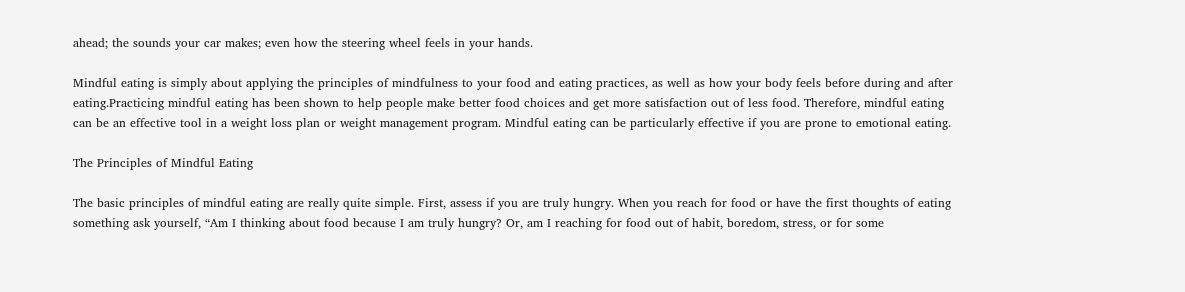ahead; the sounds your car makes; even how the steering wheel feels in your hands.

Mindful eating is simply about applying the principles of mindfulness to your food and eating practices, as well as how your body feels before during and after eating.Practicing mindful eating has been shown to help people make better food choices and get more satisfaction out of less food. Therefore, mindful eating can be an effective tool in a weight loss plan or weight management program. Mindful eating can be particularly effective if you are prone to emotional eating.

The Principles of Mindful Eating

The basic principles of mindful eating are really quite simple. First, assess if you are truly hungry. When you reach for food or have the first thoughts of eating something ask yourself, “Am I thinking about food because I am truly hungry? Or, am I reaching for food out of habit, boredom, stress, or for some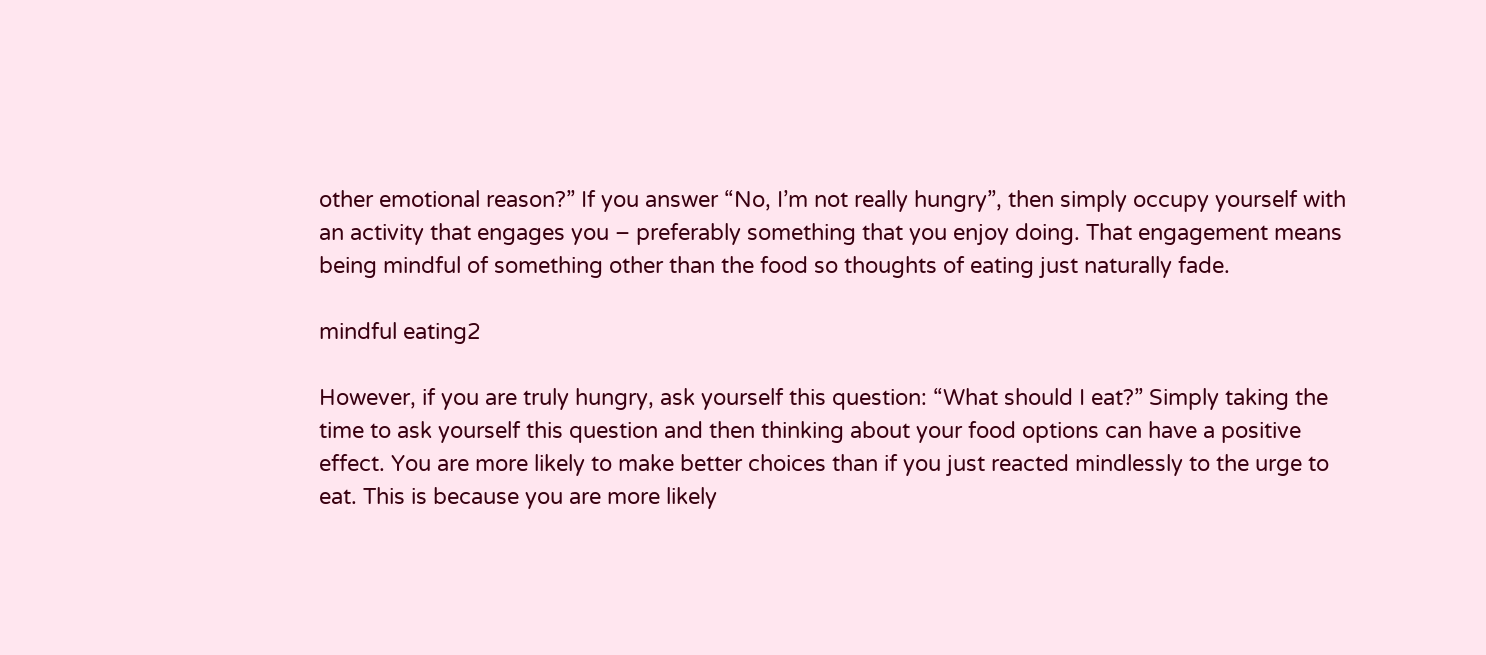other emotional reason?” If you answer “No, I’m not really hungry”, then simply occupy yourself with an activity that engages you – preferably something that you enjoy doing. That engagement means being mindful of something other than the food so thoughts of eating just naturally fade.

mindful eating2

However, if you are truly hungry, ask yourself this question: “What should I eat?” Simply taking the time to ask yourself this question and then thinking about your food options can have a positive effect. You are more likely to make better choices than if you just reacted mindlessly to the urge to eat. This is because you are more likely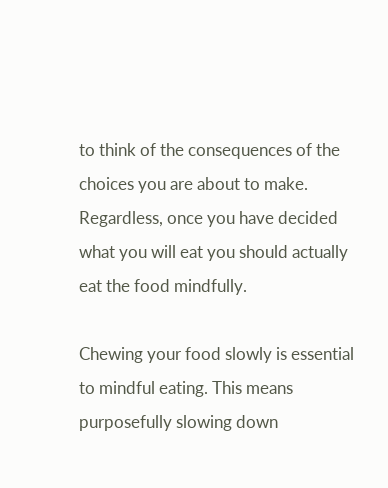to think of the consequences of the choices you are about to make. Regardless, once you have decided what you will eat you should actually eat the food mindfully.

Chewing your food slowly is essential to mindful eating. This means purposefully slowing down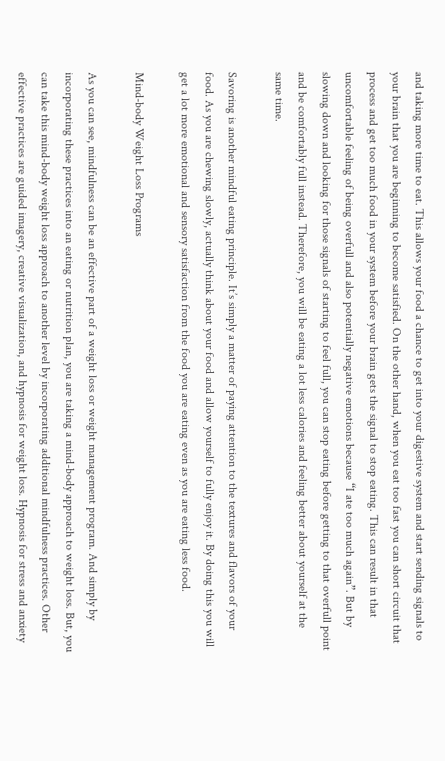and taking more time to eat. This allows your food a chance to get into your digestive system and start sending signals to your brain that you are beginning to become satisfied. On the other hand, when you eat too fast you can short circuit that process and get too much food in your system before your brain gets the signal to stop eating. This can result in that uncomfortable feeling of being overfull and also potentially negative emotions because “I ate too much again”. But by slowing down and looking for those signals of starting to feel full, you can stop eating before getting to that overfull point and be comfortably full instead. Therefore, you will be eating a lot less calories and feeling better about yourself at the same time.

Savoring is another mindful eating principle. It’s simply a matter of paying attention to the textures and flavors of your food. As you are chewing slowly, actually think about your food and allow yourself to fully enjoy it. By doing this you will get a lot more emotional and sensory satisfaction from the food you are eating even as you are eating less food.

Mind-body Weight Loss Programs

As you can see, mindfulness can be an effective part of a weight loss or weight management program. And simply by incorporating these practices into an eating or nutrition plan, you are taking a mind-body approach to weight loss. But, you can take this mind-body weight loss approach to another level by incorporating additional mindfulness practices. Other effective practices are guided imagery, creative visualization, and hypnosis for weight loss. Hypnosis for stress and anxiety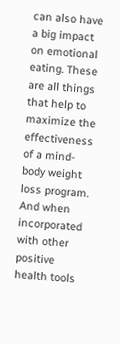can also have a big impact on emotional eating. These are all things that help to maximize the effectiveness of a mind-body weight loss program. And when incorporated with other positive health tools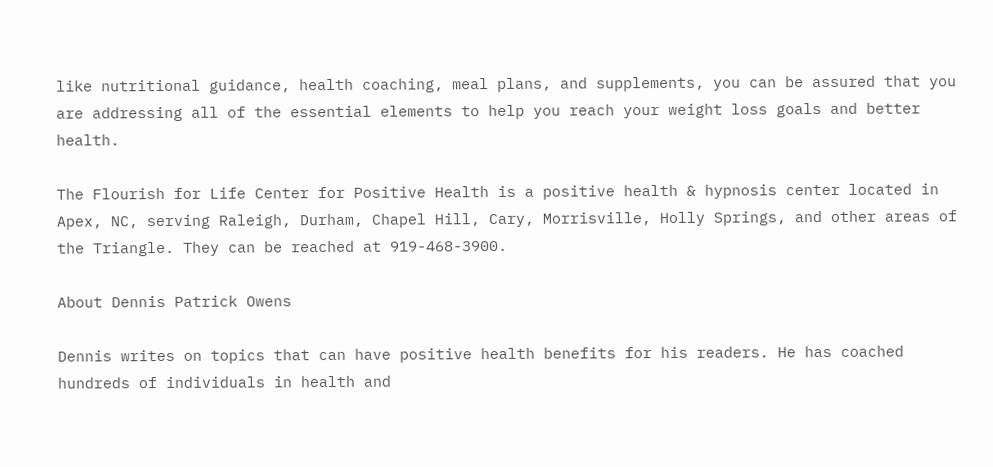like nutritional guidance, health coaching, meal plans, and supplements, you can be assured that you are addressing all of the essential elements to help you reach your weight loss goals and better health.

The Flourish for Life Center for Positive Health is a positive health & hypnosis center located in Apex, NC, serving Raleigh, Durham, Chapel Hill, Cary, Morrisville, Holly Springs, and other areas of the Triangle. They can be reached at 919-468-3900.

About Dennis Patrick Owens

Dennis writes on topics that can have positive health benefits for his readers. He has coached hundreds of individuals in health and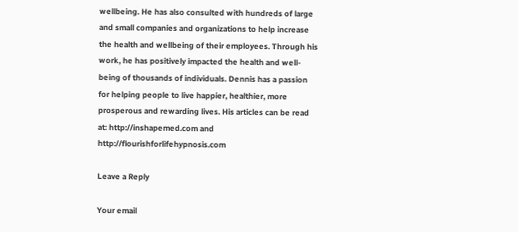wellbeing. He has also consulted with hundreds of large and small companies and organizations to help increase the health and wellbeing of their employees. Through his work, he has positively impacted the health and well-being of thousands of individuals. Dennis has a passion for helping people to live happier, healthier, more prosperous and rewarding lives. His articles can be read at: http://inshapemed.com and http://flourishforlifehypnosis.com

Leave a Reply

Your email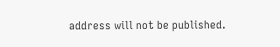address will not be published.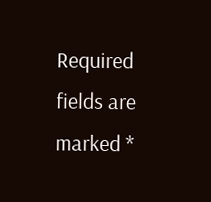Required fields are marked *